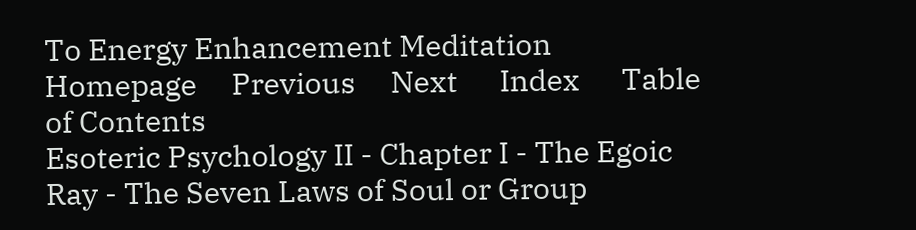To Energy Enhancement Meditation Homepage     Previous     Next      Index      Table of Contents
Esoteric Psychology II - Chapter I - The Egoic Ray - The Seven Laws of Soul or Group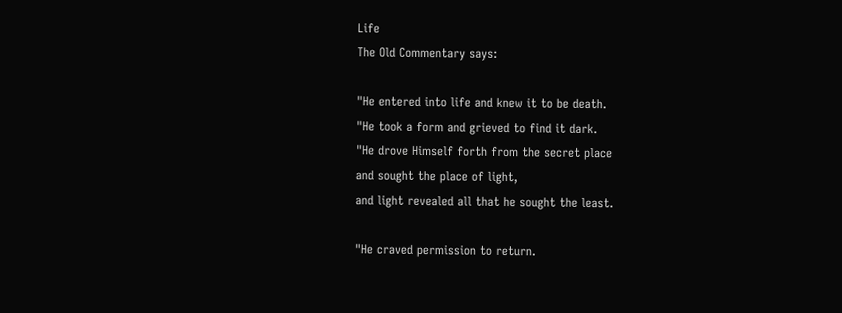Life
The Old Commentary says:

"He entered into life and knew it to be death.
"He took a form and grieved to find it dark.
"He drove Himself forth from the secret place
and sought the place of light,
and light revealed all that he sought the least.

"He craved permission to return.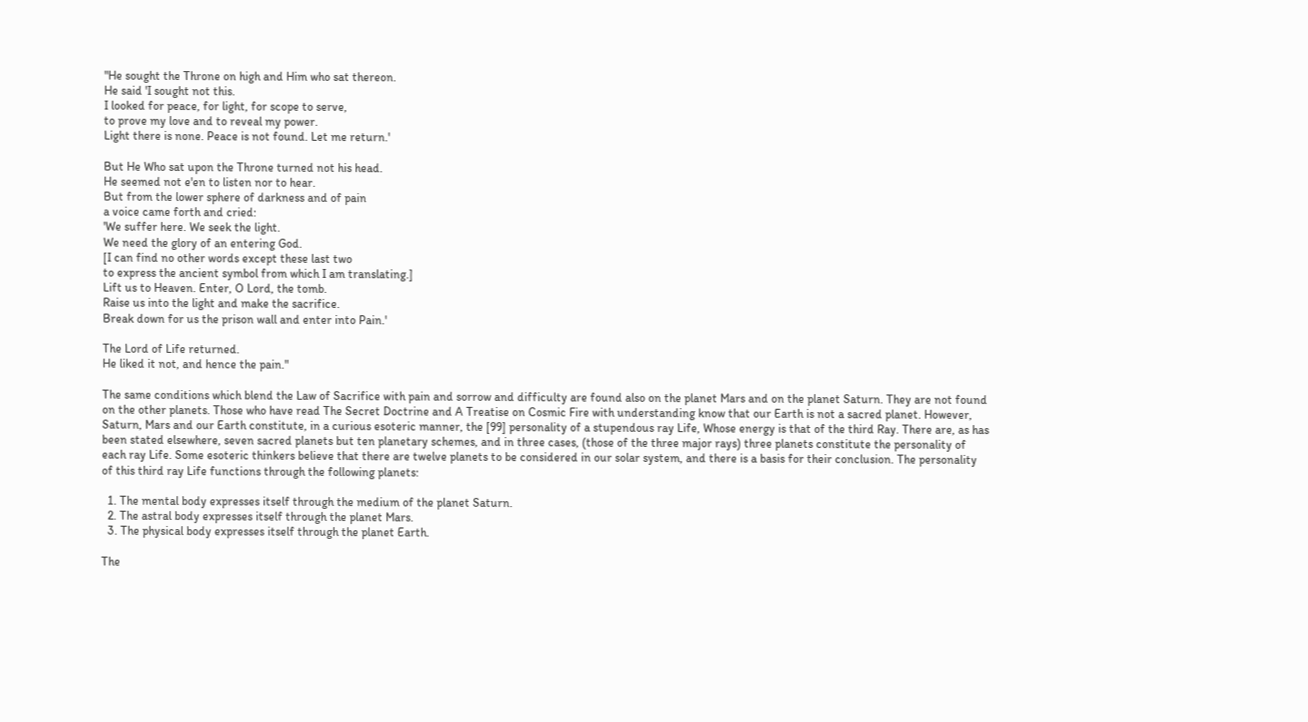"He sought the Throne on high and Him who sat thereon.
He said 'I sought not this.
I looked for peace, for light, for scope to serve,
to prove my love and to reveal my power.
Light there is none. Peace is not found. Let me return.'

But He Who sat upon the Throne turned not his head.
He seemed not e'en to listen nor to hear.
But from the lower sphere of darkness and of pain
a voice came forth and cried:
'We suffer here. We seek the light.
We need the glory of an entering God.
[I can find no other words except these last two
to express the ancient symbol from which I am translating.]
Lift us to Heaven. Enter, O Lord, the tomb.
Raise us into the light and make the sacrifice.
Break down for us the prison wall and enter into Pain.'

The Lord of Life returned.
He liked it not, and hence the pain."

The same conditions which blend the Law of Sacrifice with pain and sorrow and difficulty are found also on the planet Mars and on the planet Saturn. They are not found on the other planets. Those who have read The Secret Doctrine and A Treatise on Cosmic Fire with understanding know that our Earth is not a sacred planet. However, Saturn, Mars and our Earth constitute, in a curious esoteric manner, the [99] personality of a stupendous ray Life, Whose energy is that of the third Ray. There are, as has been stated elsewhere, seven sacred planets but ten planetary schemes, and in three cases, (those of the three major rays) three planets constitute the personality of each ray Life. Some esoteric thinkers believe that there are twelve planets to be considered in our solar system, and there is a basis for their conclusion. The personality of this third ray Life functions through the following planets:

  1. The mental body expresses itself through the medium of the planet Saturn.
  2. The astral body expresses itself through the planet Mars.
  3. The physical body expresses itself through the planet Earth.

The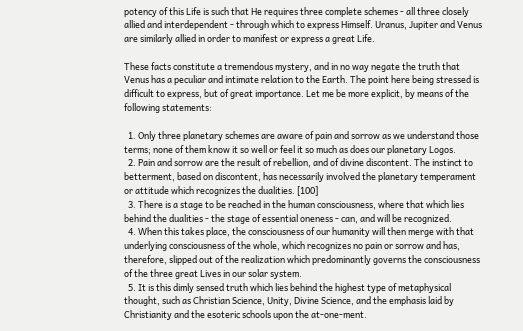potency of this Life is such that He requires three complete schemes - all three closely allied and interdependent - through which to express Himself. Uranus, Jupiter and Venus are similarly allied in order to manifest or express a great Life.

These facts constitute a tremendous mystery, and in no way negate the truth that Venus has a peculiar and intimate relation to the Earth. The point here being stressed is difficult to express, but of great importance. Let me be more explicit, by means of the following statements:

  1. Only three planetary schemes are aware of pain and sorrow as we understand those terms; none of them know it so well or feel it so much as does our planetary Logos.
  2. Pain and sorrow are the result of rebellion, and of divine discontent. The instinct to betterment, based on discontent, has necessarily involved the planetary temperament or attitude which recognizes the dualities. [100]
  3. There is a stage to be reached in the human consciousness, where that which lies behind the dualities - the stage of essential oneness - can, and will be recognized.
  4. When this takes place, the consciousness of our humanity will then merge with that underlying consciousness of the whole, which recognizes no pain or sorrow and has, therefore, slipped out of the realization which predominantly governs the consciousness of the three great Lives in our solar system.
  5. It is this dimly sensed truth which lies behind the highest type of metaphysical thought, such as Christian Science, Unity, Divine Science, and the emphasis laid by Christianity and the esoteric schools upon the at-one-ment.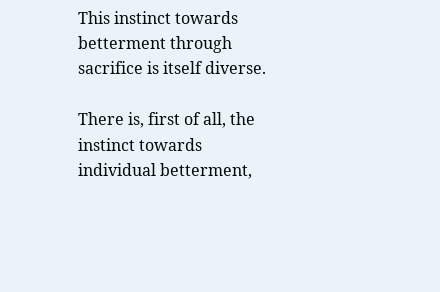This instinct towards betterment through sacrifice is itself diverse.

There is, first of all, the instinct towards individual betterment,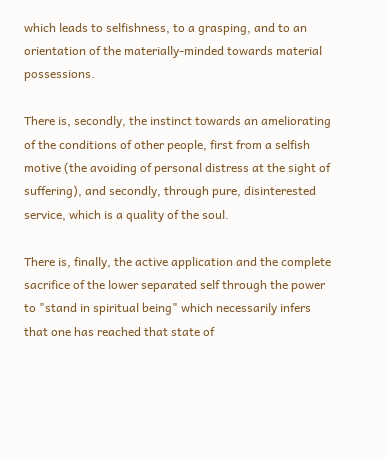which leads to selfishness, to a grasping, and to an orientation of the materially-minded towards material possessions.

There is, secondly, the instinct towards an ameliorating of the conditions of other people, first from a selfish motive (the avoiding of personal distress at the sight of suffering), and secondly, through pure, disinterested service, which is a quality of the soul.

There is, finally, the active application and the complete sacrifice of the lower separated self through the power to "stand in spiritual being" which necessarily infers that one has reached that state of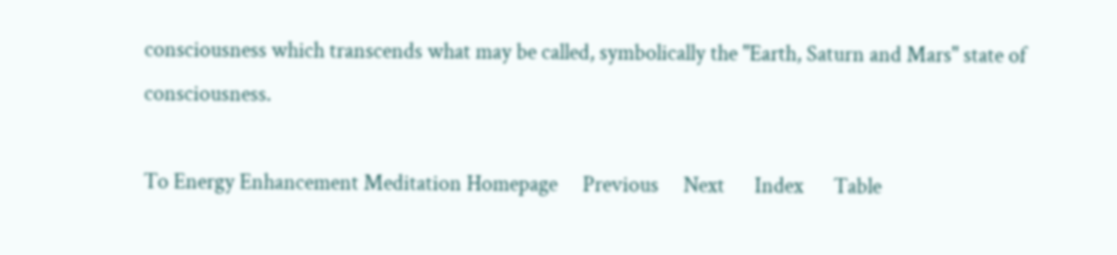consciousness which transcends what may be called, symbolically the "Earth, Saturn and Mars" state of consciousness.

To Energy Enhancement Meditation Homepage     Previous     Next      Index      Table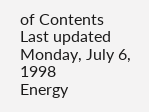of Contents
Last updated Monday, July 6, 1998           Energy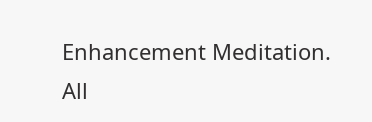Enhancement Meditation. All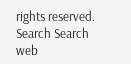rights reserved.
Search Search web